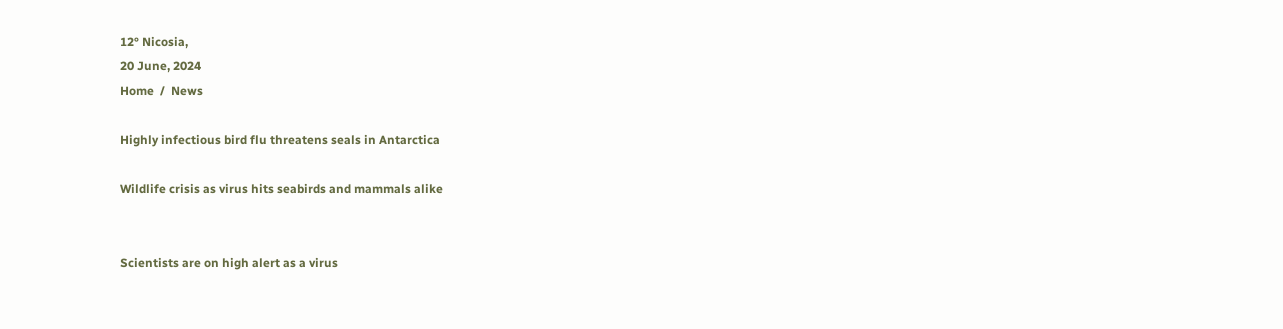12° Nicosia,
20 June, 2024
Home  /  News

Highly infectious bird flu threatens seals in Antarctica

Wildlife crisis as virus hits seabirds and mammals alike


Scientists are on high alert as a virus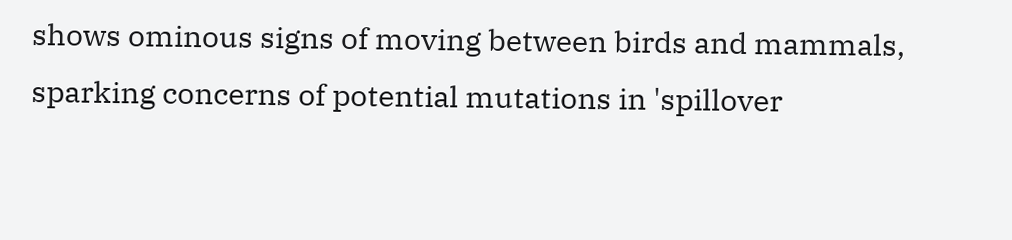shows ominous signs of moving between birds and mammals, sparking concerns of potential mutations in 'spillover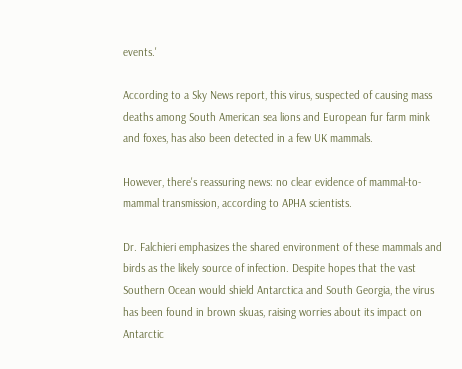events.'

According to a Sky News report, this virus, suspected of causing mass deaths among South American sea lions and European fur farm mink and foxes, has also been detected in a few UK mammals.

However, there's reassuring news: no clear evidence of mammal-to-mammal transmission, according to APHA scientists.

Dr. Falchieri emphasizes the shared environment of these mammals and birds as the likely source of infection. Despite hopes that the vast Southern Ocean would shield Antarctica and South Georgia, the virus has been found in brown skuas, raising worries about its impact on Antarctic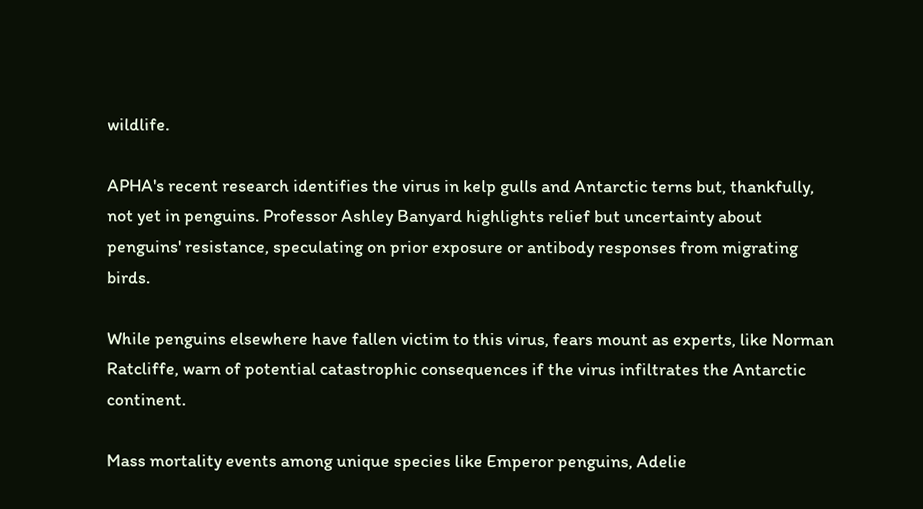wildlife.

APHA's recent research identifies the virus in kelp gulls and Antarctic terns but, thankfully, not yet in penguins. Professor Ashley Banyard highlights relief but uncertainty about penguins' resistance, speculating on prior exposure or antibody responses from migrating birds.

While penguins elsewhere have fallen victim to this virus, fears mount as experts, like Norman Ratcliffe, warn of potential catastrophic consequences if the virus infiltrates the Antarctic continent.

Mass mortality events among unique species like Emperor penguins, Adelie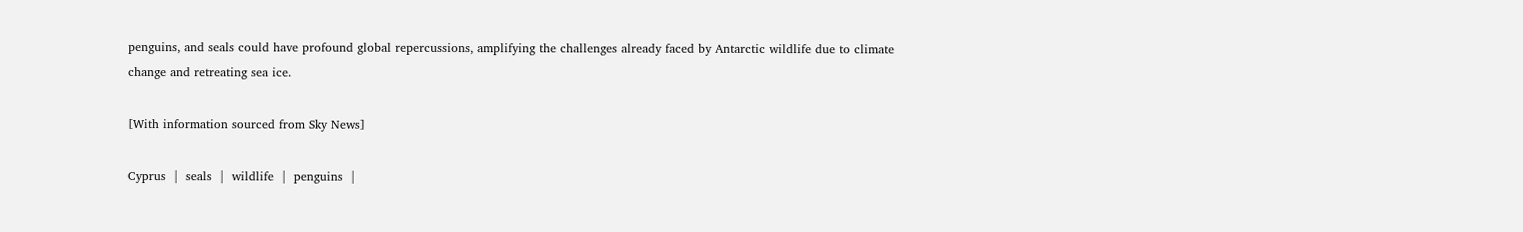penguins, and seals could have profound global repercussions, amplifying the challenges already faced by Antarctic wildlife due to climate change and retreating sea ice.

[With information sourced from Sky News]

Cyprus  |  seals  |  wildlife  |  penguins  |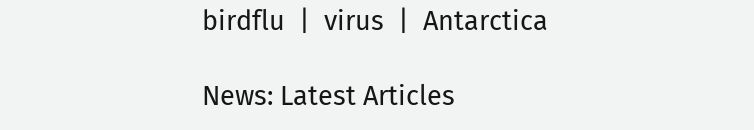birdflu  |  virus  |  Antarctica

News: Latest Articles